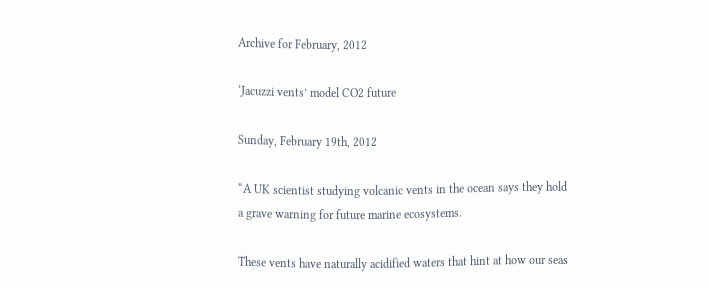Archive for February, 2012

‘Jacuzzi vents’ model CO2 future

Sunday, February 19th, 2012

“A UK scientist studying volcanic vents in the ocean says they hold a grave warning for future marine ecosystems.

These vents have naturally acidified waters that hint at how our seas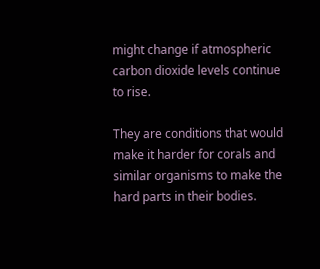might change if atmospheric carbon dioxide levels continue to rise.

They are conditions that would make it harder for corals and similar organisms to make the hard parts in their bodies.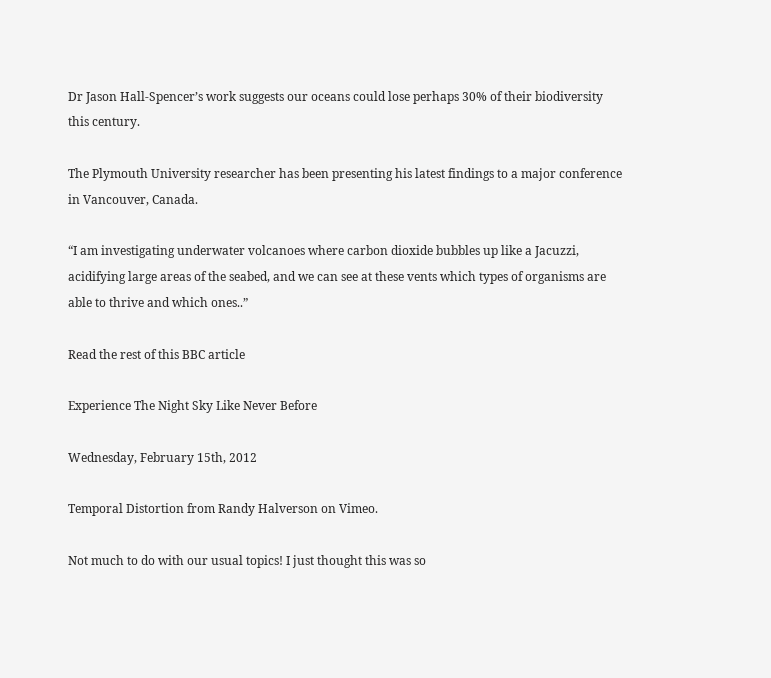Dr Jason Hall-Spencer’s work suggests our oceans could lose perhaps 30% of their biodiversity this century.

The Plymouth University researcher has been presenting his latest findings to a major conference in Vancouver, Canada.

“I am investigating underwater volcanoes where carbon dioxide bubbles up like a Jacuzzi, acidifying large areas of the seabed, and we can see at these vents which types of organisms are able to thrive and which ones..”

Read the rest of this BBC article

Experience The Night Sky Like Never Before

Wednesday, February 15th, 2012

Temporal Distortion from Randy Halverson on Vimeo.

Not much to do with our usual topics! I just thought this was so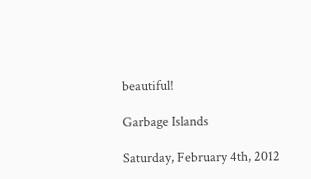beautiful!

Garbage Islands

Saturday, February 4th, 2012